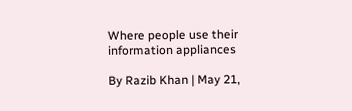Where people use their information appliances

By Razib Khan | May 21,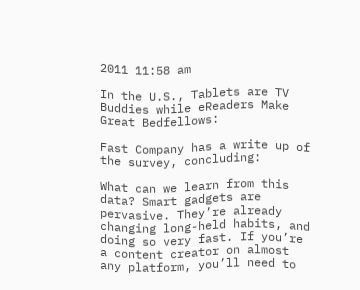2011 11:58 am

In the U.S., Tablets are TV Buddies while eReaders Make Great Bedfellows:

Fast Company has a write up of the survey, concluding:

What can we learn from this data? Smart gadgets are pervasive. They’re already changing long-held habits, and doing so very fast. If you’re a content creator on almost any platform, you’ll need to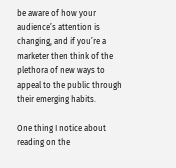be aware of how your audience’s attention is changing, and if you’re a marketer then think of the plethora of new ways to appeal to the public through their emerging habits.

One thing I notice about reading on the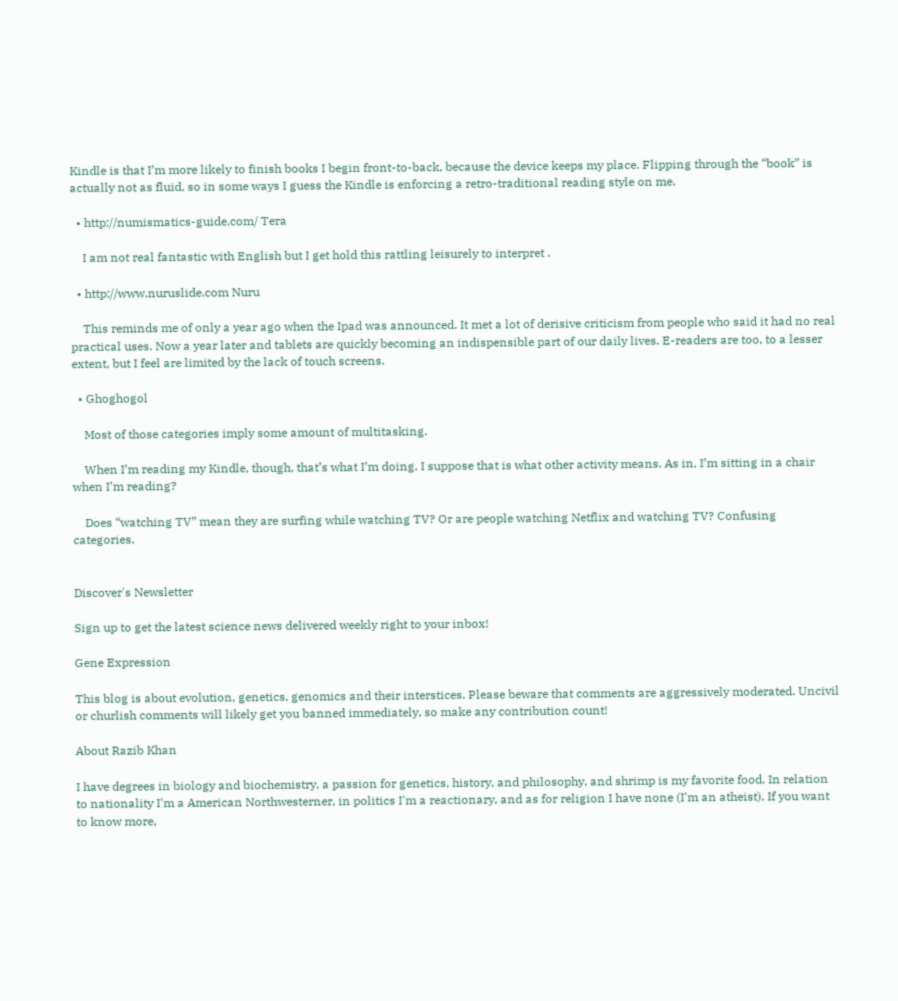Kindle is that I’m more likely to finish books I begin front-to-back, because the device keeps my place. Flipping through the “book” is actually not as fluid, so in some ways I guess the Kindle is enforcing a retro-traditional reading style on me.

  • http://numismatics-guide.com/ Tera

    I am not real fantastic with English but I get hold this rattling leisurely to interpret .

  • http://www.nuruslide.com Nuru

    This reminds me of only a year ago when the Ipad was announced. It met a lot of derisive criticism from people who said it had no real practical uses. Now a year later and tablets are quickly becoming an indispensible part of our daily lives. E-readers are too, to a lesser extent, but I feel are limited by the lack of touch screens.

  • Ghoghogol

    Most of those categories imply some amount of multitasking.

    When I’m reading my Kindle, though, that’s what I’m doing. I suppose that is what other activity means. As in, I’m sitting in a chair when I’m reading?

    Does “watching TV” mean they are surfing while watching TV? Or are people watching Netflix and watching TV? Confusing categories.


Discover's Newsletter

Sign up to get the latest science news delivered weekly right to your inbox!

Gene Expression

This blog is about evolution, genetics, genomics and their interstices. Please beware that comments are aggressively moderated. Uncivil or churlish comments will likely get you banned immediately, so make any contribution count!

About Razib Khan

I have degrees in biology and biochemistry, a passion for genetics, history, and philosophy, and shrimp is my favorite food. In relation to nationality I'm a American Northwesterner, in politics I'm a reactionary, and as for religion I have none (I'm an atheist). If you want to know more,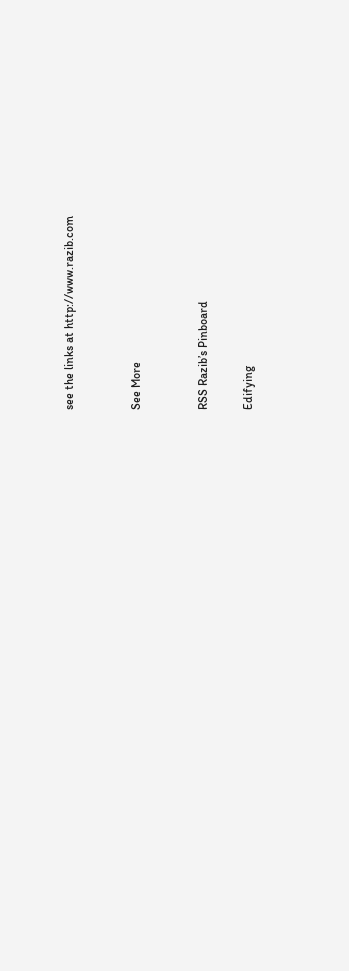see the links at http://www.razib.com


See More


RSS Razib’s Pinboard

Edifying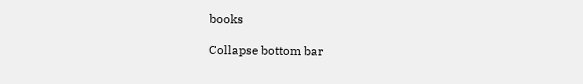books

Collapse bottom bar